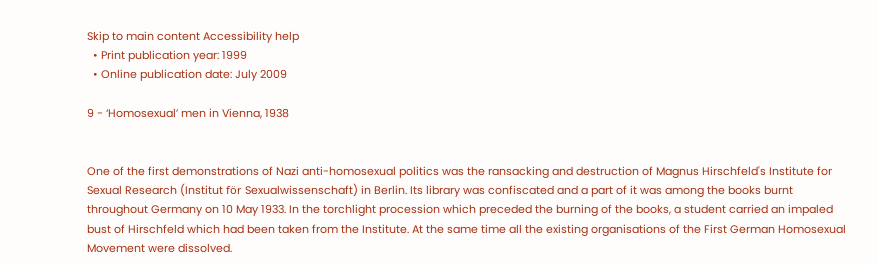Skip to main content Accessibility help
  • Print publication year: 1999
  • Online publication date: July 2009

9 - ‘Homosexual’ men in Vienna, 1938


One of the first demonstrations of Nazi anti-homosexual politics was the ransacking and destruction of Magnus Hirschfeld's Institute for Sexual Research (Institut för Sexualwissenschaft) in Berlin. Its library was confiscated and a part of it was among the books burnt throughout Germany on 10 May 1933. In the torchlight procession which preceded the burning of the books, a student carried an impaled bust of Hirschfeld which had been taken from the Institute. At the same time all the existing organisations of the First German Homosexual Movement were dissolved.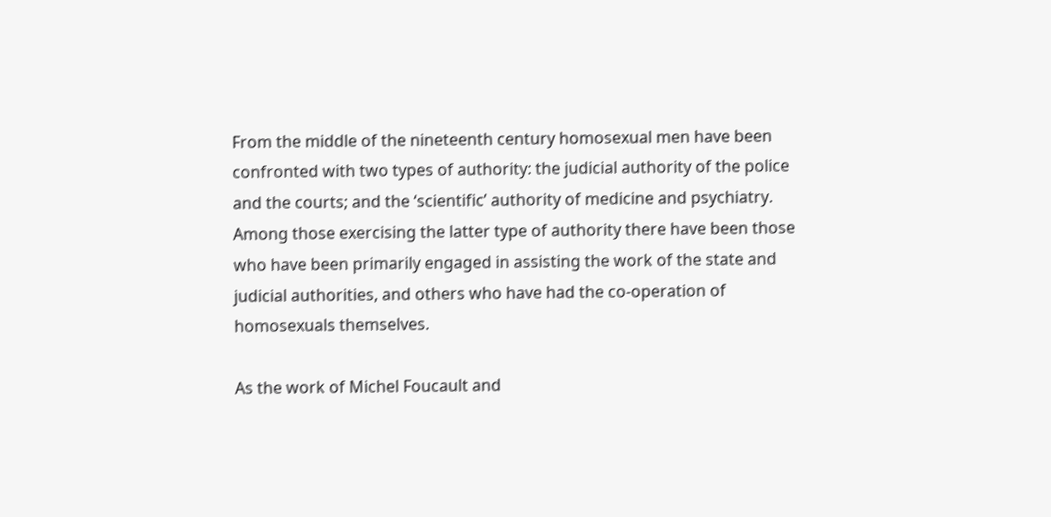From the middle of the nineteenth century homosexual men have been confronted with two types of authority: the judicial authority of the police and the courts; and the ‘scientific’ authority of medicine and psychiatry. Among those exercising the latter type of authority there have been those who have been primarily engaged in assisting the work of the state and judicial authorities, and others who have had the co-operation of homosexuals themselves.

As the work of Michel Foucault and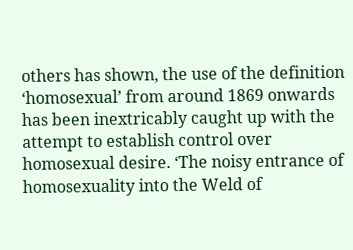others has shown, the use of the definition ‘homosexual’ from around 1869 onwards has been inextricably caught up with the attempt to establish control over homosexual desire. ‘The noisy entrance of homosexuality into the Weld of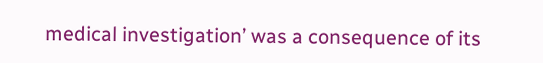medical investigation’ was a consequence of its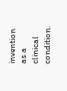invention as a clinical condition.